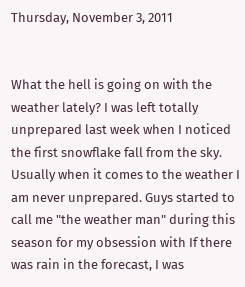Thursday, November 3, 2011


What the hell is going on with the weather lately? I was left totally unprepared last week when I noticed the first snowflake fall from the sky. Usually when it comes to the weather I am never unprepared. Guys started to call me "the weather man" during this season for my obsession with If there was rain in the forecast, I was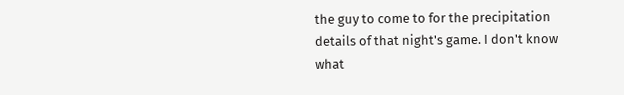the guy to come to for the precipitation details of that night's game. I don't know what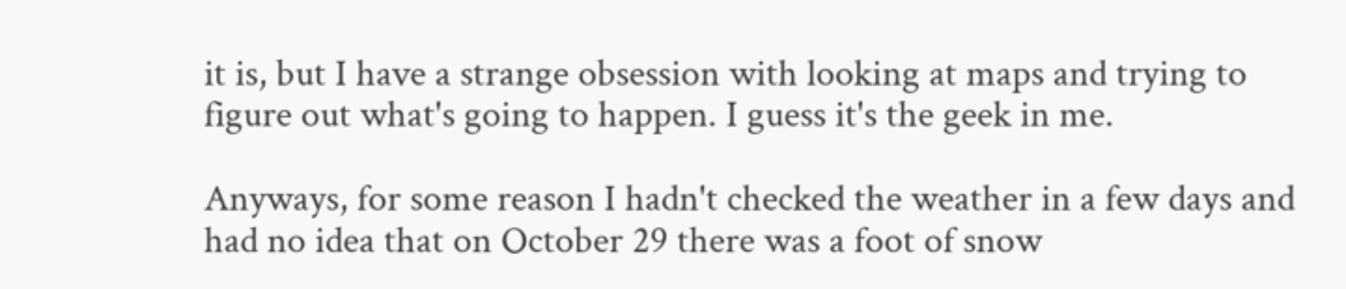it is, but I have a strange obsession with looking at maps and trying to figure out what's going to happen. I guess it's the geek in me.

Anyways, for some reason I hadn't checked the weather in a few days and had no idea that on October 29 there was a foot of snow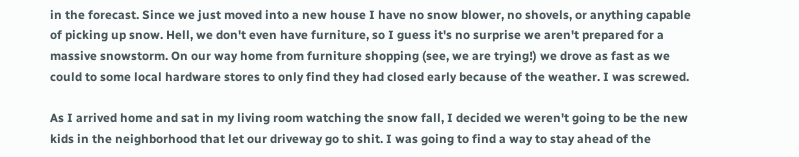in the forecast. Since we just moved into a new house I have no snow blower, no shovels, or anything capable of picking up snow. Hell, we don't even have furniture, so I guess it's no surprise we aren't prepared for a massive snowstorm. On our way home from furniture shopping (see, we are trying!) we drove as fast as we could to some local hardware stores to only find they had closed early because of the weather. I was screwed.

As I arrived home and sat in my living room watching the snow fall, I decided we weren't going to be the new kids in the neighborhood that let our driveway go to shit. I was going to find a way to stay ahead of the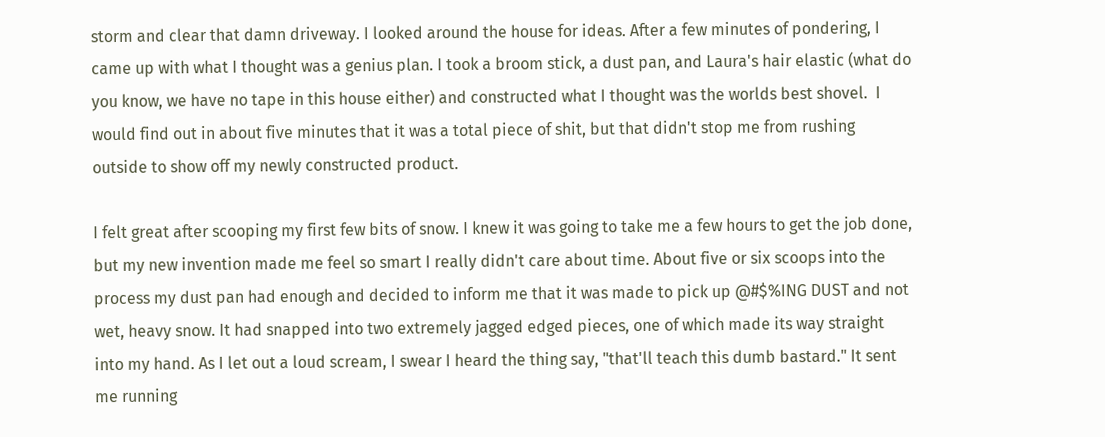storm and clear that damn driveway. I looked around the house for ideas. After a few minutes of pondering, I came up with what I thought was a genius plan. I took a broom stick, a dust pan, and Laura's hair elastic (what do you know, we have no tape in this house either) and constructed what I thought was the worlds best shovel.  I would find out in about five minutes that it was a total piece of shit, but that didn't stop me from rushing outside to show off my newly constructed product.

I felt great after scooping my first few bits of snow. I knew it was going to take me a few hours to get the job done, but my new invention made me feel so smart I really didn't care about time. About five or six scoops into the process my dust pan had enough and decided to inform me that it was made to pick up @#$%ING DUST and not wet, heavy snow. It had snapped into two extremely jagged edged pieces, one of which made its way straight into my hand. As I let out a loud scream, I swear I heard the thing say, "that'll teach this dumb bastard." It sent me running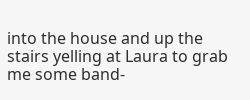into the house and up the stairs yelling at Laura to grab me some band-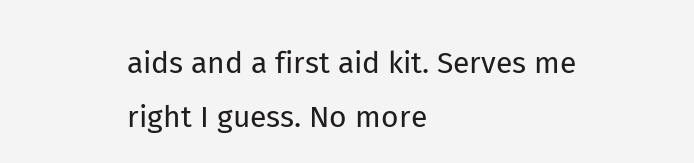aids and a first aid kit. Serves me right I guess. No more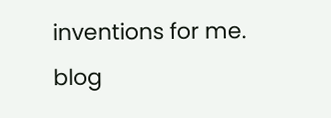inventions for me.
blog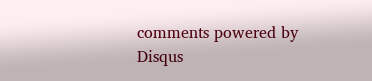comments powered by Disqus